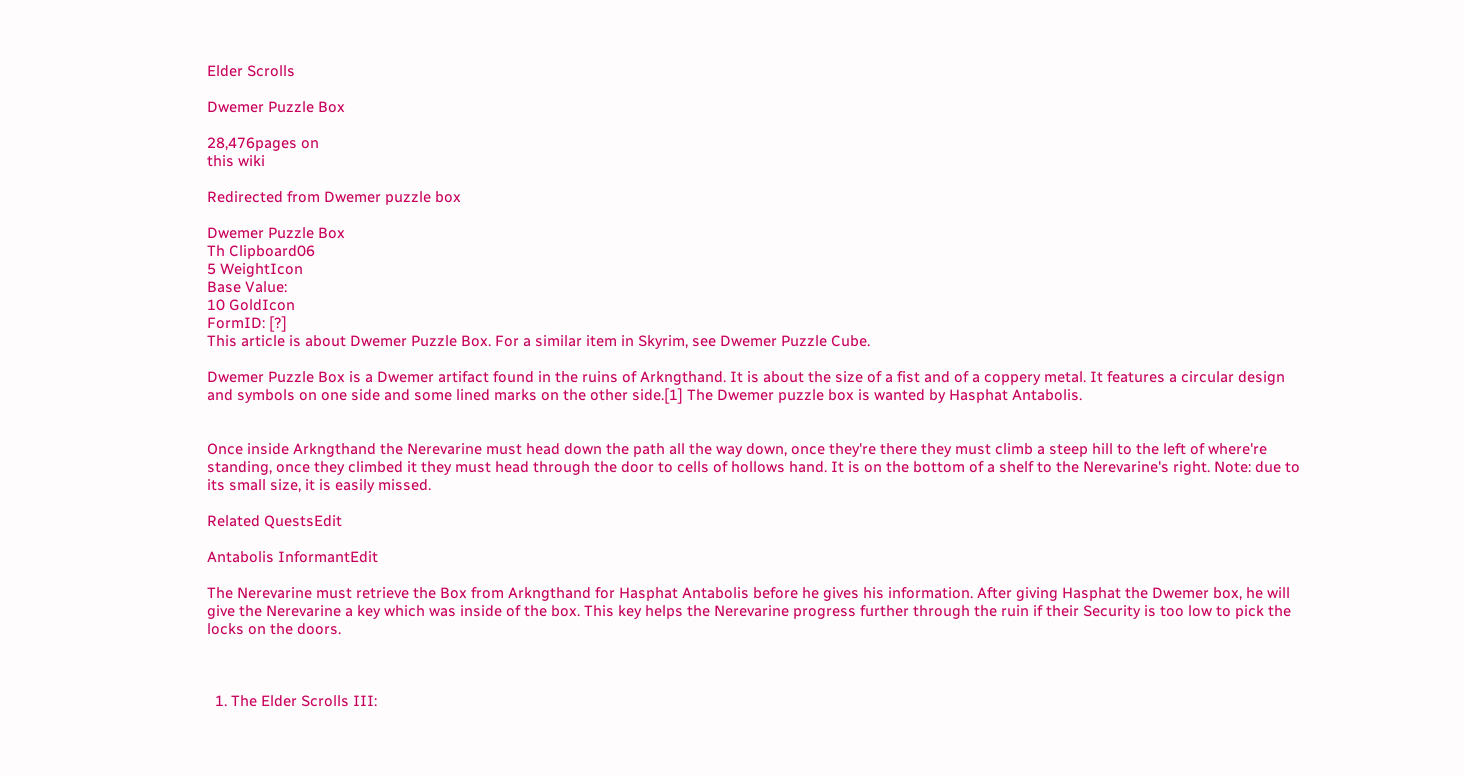Elder Scrolls

Dwemer Puzzle Box

28,476pages on
this wiki

Redirected from Dwemer puzzle box

Dwemer Puzzle Box
Th Clipboard06
5 WeightIcon
Base Value:
10 GoldIcon
FormID: [?]
This article is about Dwemer Puzzle Box. For a similar item in Skyrim, see Dwemer Puzzle Cube.

Dwemer Puzzle Box is a Dwemer artifact found in the ruins of Arkngthand. It is about the size of a fist and of a coppery metal. It features a circular design and symbols on one side and some lined marks on the other side.[1] The Dwemer puzzle box is wanted by Hasphat Antabolis.


Once inside Arkngthand the Nerevarine must head down the path all the way down, once they're there they must climb a steep hill to the left of where're standing, once they climbed it they must head through the door to cells of hollows hand. It is on the bottom of a shelf to the Nerevarine's right. Note: due to its small size, it is easily missed.

Related QuestsEdit

Antabolis InformantEdit

The Nerevarine must retrieve the Box from Arkngthand for Hasphat Antabolis before he gives his information. After giving Hasphat the Dwemer box, he will give the Nerevarine a key which was inside of the box. This key helps the Nerevarine progress further through the ruin if their Security is too low to pick the locks on the doors.



  1. The Elder Scrolls III: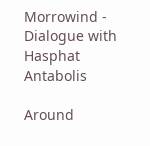Morrowind - Dialogue with Hasphat Antabolis

Around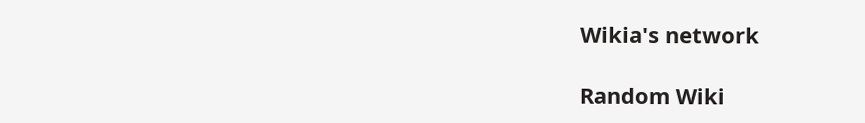Wikia's network

Random Wiki